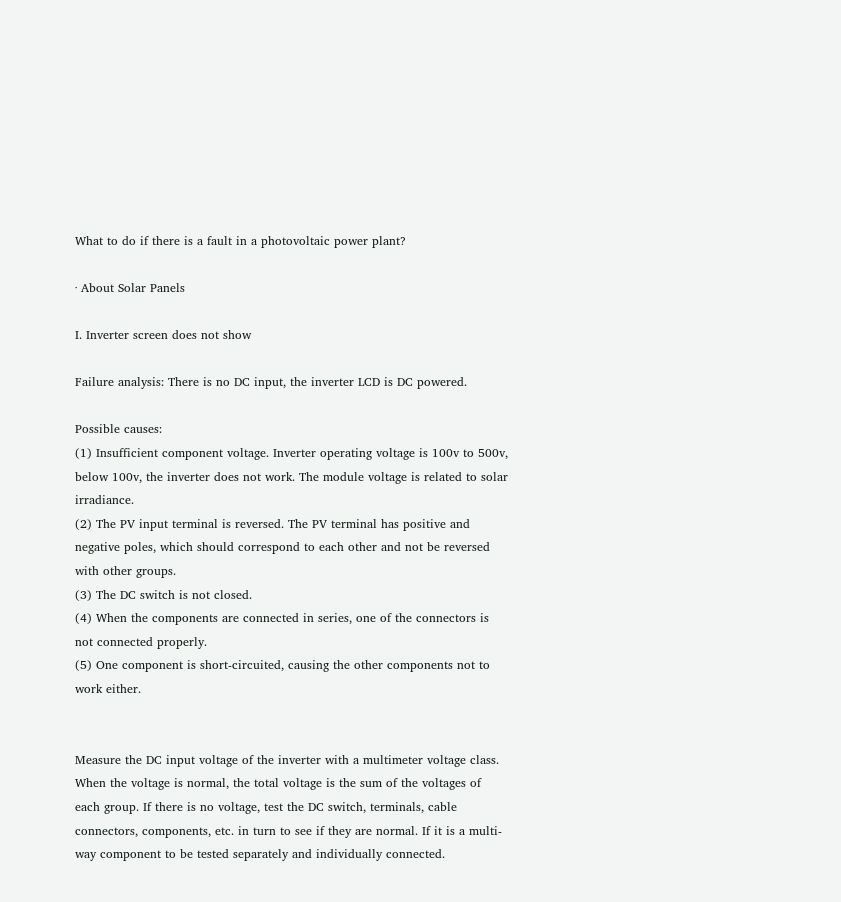What to do if there is a fault in a photovoltaic power plant?

· About Solar Panels

I. Inverter screen does not show

Failure analysis: There is no DC input, the inverter LCD is DC powered.

Possible causes:
(1) Insufficient component voltage. Inverter operating voltage is 100v to 500v, below 100v, the inverter does not work. The module voltage is related to solar irradiance.
(2) The PV input terminal is reversed. The PV terminal has positive and negative poles, which should correspond to each other and not be reversed with other groups.
(3) The DC switch is not closed.
(4) When the components are connected in series, one of the connectors is not connected properly.
(5) One component is short-circuited, causing the other components not to work either.


Measure the DC input voltage of the inverter with a multimeter voltage class. When the voltage is normal, the total voltage is the sum of the voltages of each group. If there is no voltage, test the DC switch, terminals, cable connectors, components, etc. in turn to see if they are normal. If it is a multi-way component to be tested separately and individually connected.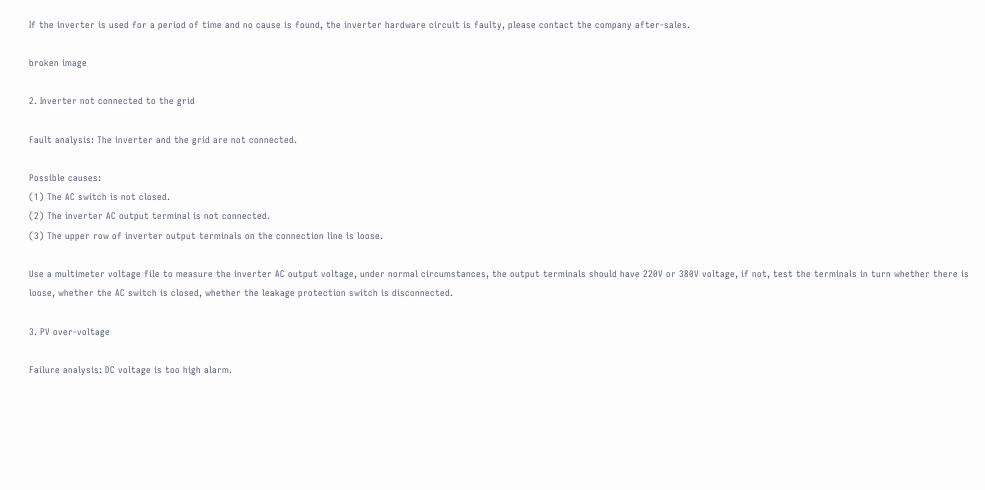If the inverter is used for a period of time and no cause is found, the inverter hardware circuit is faulty, please contact the company after-sales.

broken image

2. Inverter not connected to the grid

Fault analysis: The inverter and the grid are not connected.

Possible causes:
(1) The AC switch is not closed.
(2) The inverter AC output terminal is not connected.
(3) The upper row of inverter output terminals on the connection line is loose.

Use a multimeter voltage file to measure the inverter AC output voltage, under normal circumstances, the output terminals should have 220V or 380V voltage, if not, test the terminals in turn whether there is loose, whether the AC switch is closed, whether the leakage protection switch is disconnected.

3. PV over-voltage

Failure analysis: DC voltage is too high alarm.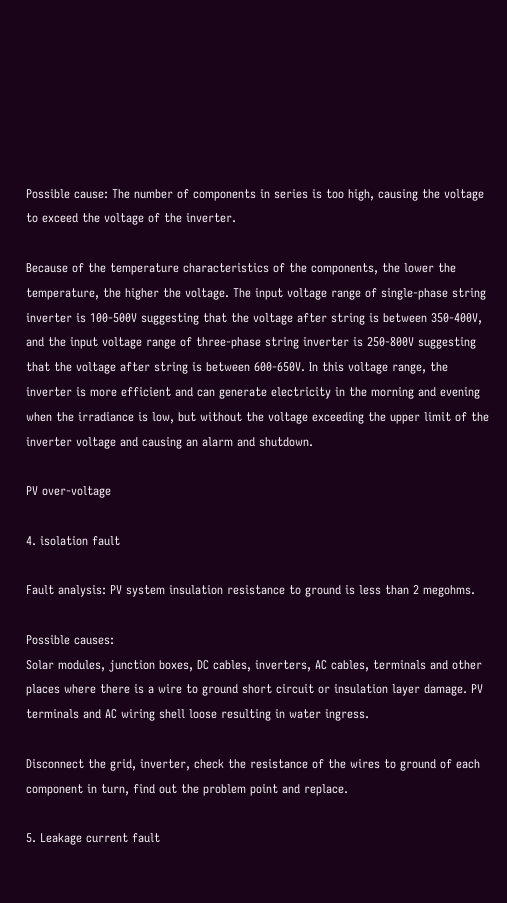Possible cause: The number of components in series is too high, causing the voltage to exceed the voltage of the inverter.

Because of the temperature characteristics of the components, the lower the temperature, the higher the voltage. The input voltage range of single-phase string inverter is 100-500V suggesting that the voltage after string is between 350-400V, and the input voltage range of three-phase string inverter is 250-800V suggesting that the voltage after string is between 600-650V. In this voltage range, the inverter is more efficient and can generate electricity in the morning and evening when the irradiance is low, but without the voltage exceeding the upper limit of the inverter voltage and causing an alarm and shutdown.

PV over-voltage

4. isolation fault

Fault analysis: PV system insulation resistance to ground is less than 2 megohms.

Possible causes:
Solar modules, junction boxes, DC cables, inverters, AC cables, terminals and other places where there is a wire to ground short circuit or insulation layer damage. PV terminals and AC wiring shell loose resulting in water ingress.

Disconnect the grid, inverter, check the resistance of the wires to ground of each component in turn, find out the problem point and replace.

5. Leakage current fault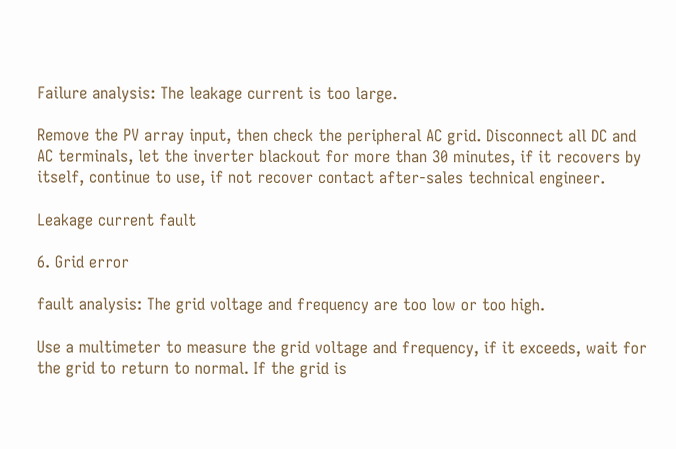Failure analysis: The leakage current is too large.

Remove the PV array input, then check the peripheral AC grid. Disconnect all DC and AC terminals, let the inverter blackout for more than 30 minutes, if it recovers by itself, continue to use, if not recover contact after-sales technical engineer.

Leakage current fault

6. Grid error

fault analysis: The grid voltage and frequency are too low or too high.

Use a multimeter to measure the grid voltage and frequency, if it exceeds, wait for the grid to return to normal. If the grid is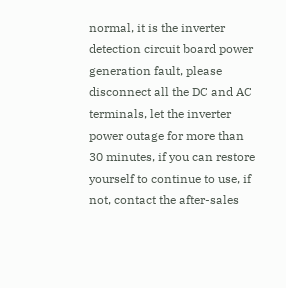normal, it is the inverter detection circuit board power generation fault, please disconnect all the DC and AC terminals, let the inverter power outage for more than 30 minutes, if you can restore yourself to continue to use, if not, contact the after-sales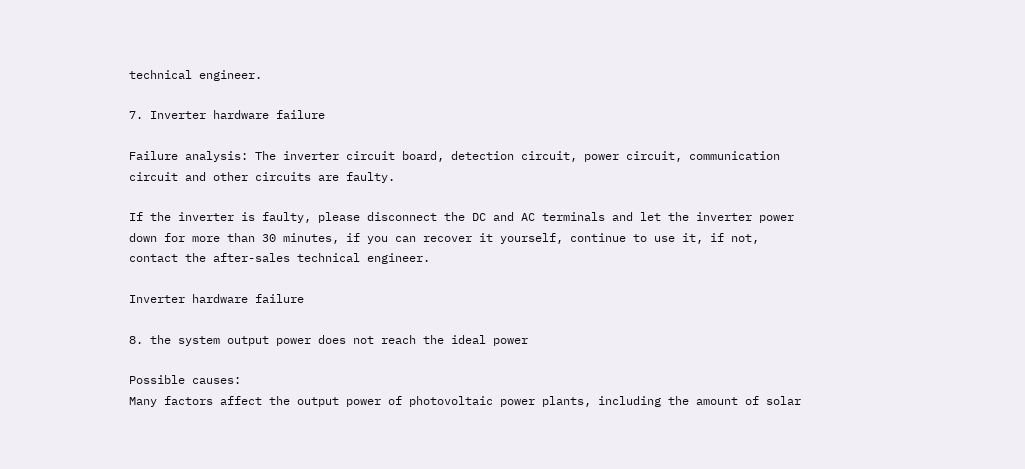technical engineer.

7. Inverter hardware failure

Failure analysis: The inverter circuit board, detection circuit, power circuit, communication circuit and other circuits are faulty.

If the inverter is faulty, please disconnect the DC and AC terminals and let the inverter power down for more than 30 minutes, if you can recover it yourself, continue to use it, if not, contact the after-sales technical engineer.

Inverter hardware failure

8. the system output power does not reach the ideal power

Possible causes:
Many factors affect the output power of photovoltaic power plants, including the amount of solar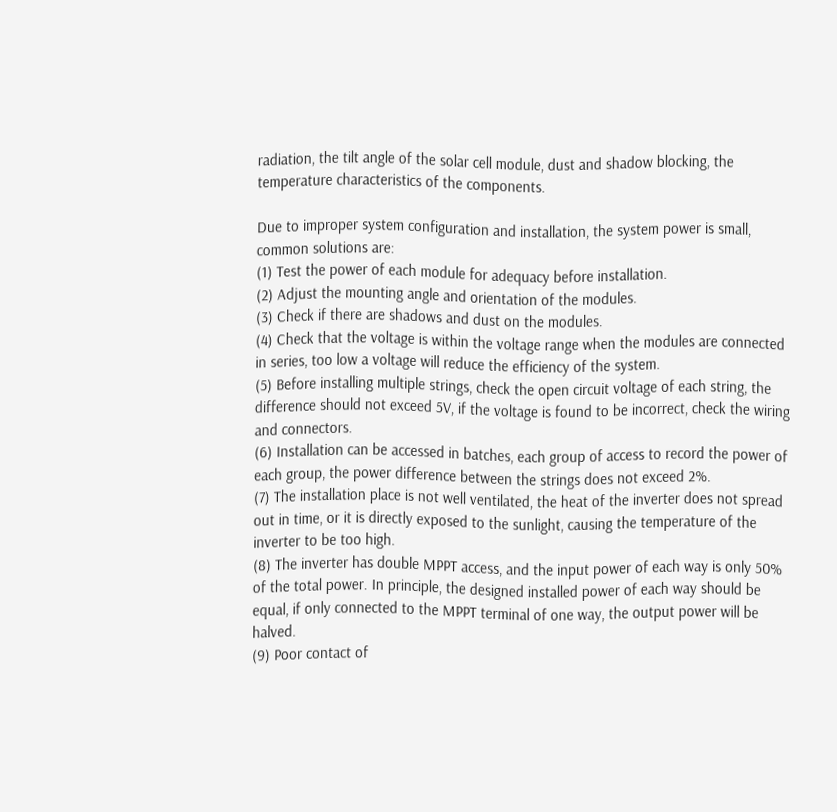radiation, the tilt angle of the solar cell module, dust and shadow blocking, the temperature characteristics of the components.

Due to improper system configuration and installation, the system power is small, common solutions are:
(1) Test the power of each module for adequacy before installation.
(2) Adjust the mounting angle and orientation of the modules.
(3) Check if there are shadows and dust on the modules.
(4) Check that the voltage is within the voltage range when the modules are connected in series, too low a voltage will reduce the efficiency of the system.
(5) Before installing multiple strings, check the open circuit voltage of each string, the difference should not exceed 5V, if the voltage is found to be incorrect, check the wiring and connectors.
(6) Installation can be accessed in batches, each group of access to record the power of each group, the power difference between the strings does not exceed 2%.
(7) The installation place is not well ventilated, the heat of the inverter does not spread out in time, or it is directly exposed to the sunlight, causing the temperature of the inverter to be too high.
(8) The inverter has double MPPT access, and the input power of each way is only 50% of the total power. In principle, the designed installed power of each way should be equal, if only connected to the MPPT terminal of one way, the output power will be halved.
(9) Poor contact of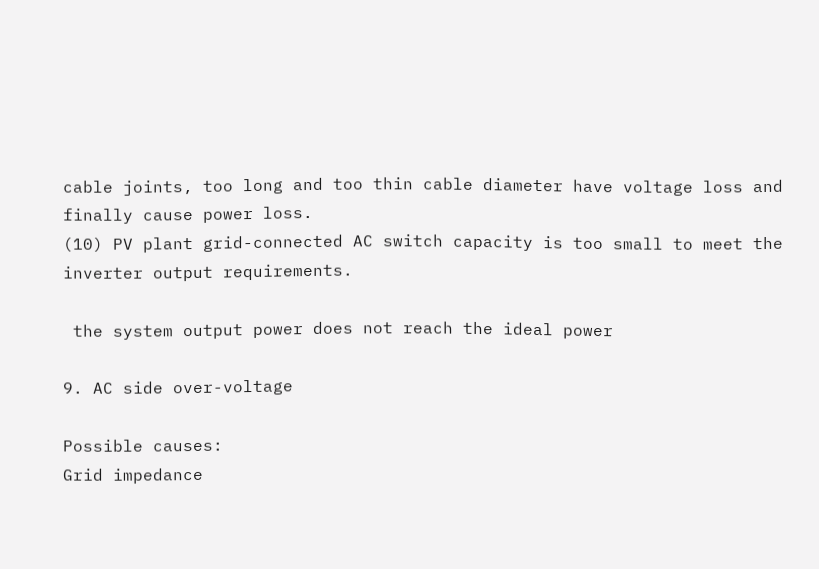cable joints, too long and too thin cable diameter have voltage loss and finally cause power loss.
(10) PV plant grid-connected AC switch capacity is too small to meet the inverter output requirements.

 the system output power does not reach the ideal power

9. AC side over-voltage

Possible causes:
Grid impedance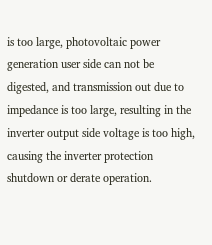is too large, photovoltaic power generation user side can not be digested, and transmission out due to impedance is too large, resulting in the inverter output side voltage is too high, causing the inverter protection shutdown or derate operation.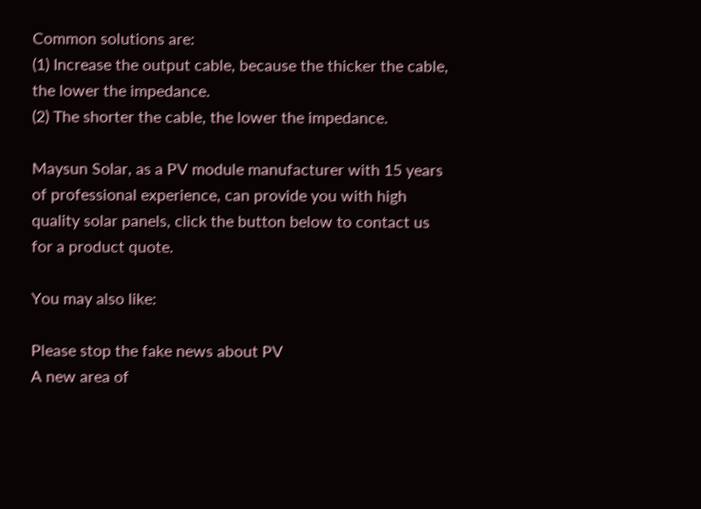Common solutions are:
(1) Increase the output cable, because the thicker the cable, the lower the impedance.
(2) The shorter the cable, the lower the impedance.

Maysun Solar, as a PV module manufacturer with 15 years of professional experience, can provide you with high quality solar panels, click the button below to contact us for a product quote.

You may also like:

Please stop the fake news about PV
A new area of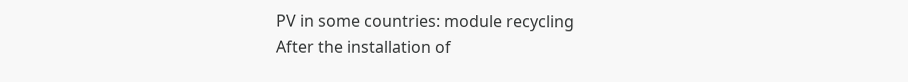PV in some countries: module recycling
After the installation of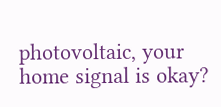photovoltaic, your home signal is okay?